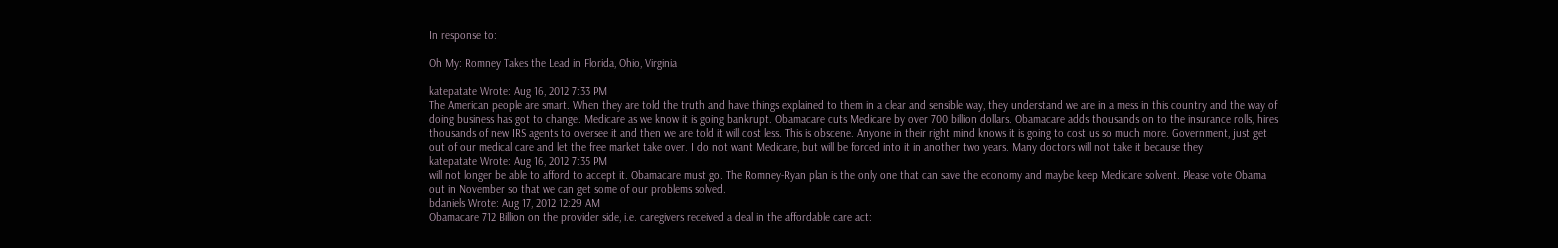In response to:

Oh My: Romney Takes the Lead in Florida, Ohio, Virginia

katepatate Wrote: Aug 16, 2012 7:33 PM
The American people are smart. When they are told the truth and have things explained to them in a clear and sensible way, they understand we are in a mess in this country and the way of doing business has got to change. Medicare as we know it is going bankrupt. Obamacare cuts Medicare by over 700 billion dollars. Obamacare adds thousands on to the insurance rolls, hires thousands of new IRS agents to oversee it and then we are told it will cost less. This is obscene. Anyone in their right mind knows it is going to cost us so much more. Government, just get out of our medical care and let the free market take over. I do not want Medicare, but will be forced into it in another two years. Many doctors will not take it because they
katepatate Wrote: Aug 16, 2012 7:35 PM
will not longer be able to afford to accept it. Obamacare must go. The Romney-Ryan plan is the only one that can save the economy and maybe keep Medicare solvent. Please vote Obama out in November so that we can get some of our problems solved.
bdaniels Wrote: Aug 17, 2012 12:29 AM
Obamacare 712 Billion on the provider side, i.e. caregivers received a deal in the affordable care act: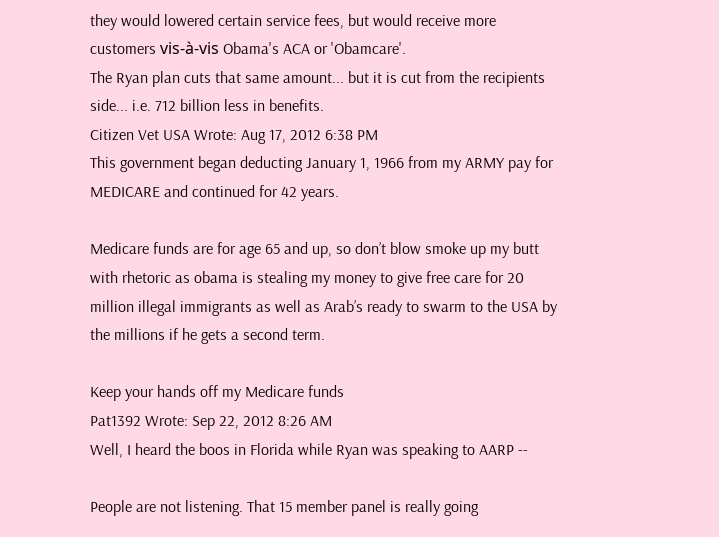they would lowered certain service fees, but would receive more customers vis-à-vis Obama's ACA or 'Obamcare'.
The Ryan plan cuts that same amount... but it is cut from the recipients side... i.e. 712 billion less in benefits.
Citizen Vet USA Wrote: Aug 17, 2012 6:38 PM
This government began deducting January 1, 1966 from my ARMY pay for MEDICARE and continued for 42 years.

Medicare funds are for age 65 and up, so don’t blow smoke up my butt with rhetoric as obama is stealing my money to give free care for 20 million illegal immigrants as well as Arab’s ready to swarm to the USA by the millions if he gets a second term.

Keep your hands off my Medicare funds
Pat1392 Wrote: Sep 22, 2012 8:26 AM
Well, I heard the boos in Florida while Ryan was speaking to AARP --

People are not listening. That 15 member panel is really going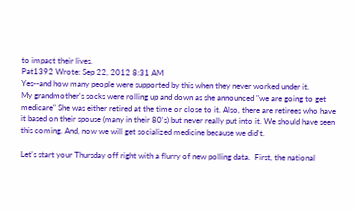to impact their lives.
Pat1392 Wrote: Sep 22, 2012 8:31 AM
Yes--and how many people were supported by this when they never worked under it.
My grandmother's socks were rolling up and down as she announced "we are going to get medicare" She was either retired at the time or close to it. Also, there are retirees who have it based on their spouse (many in their 80's) but never really put into it. We should have seen this coming. And, now we will get socialized medicine because we did't.

Let's start your Thursday off right with a flurry of new polling data.  First, the national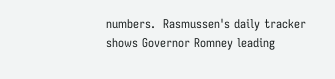numbers.  Rasmussen's daily tracker shows Governor Romney leading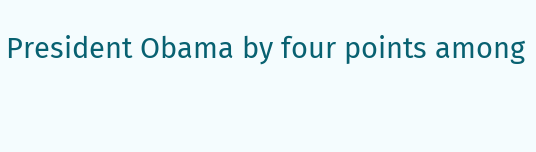President Obama by four points among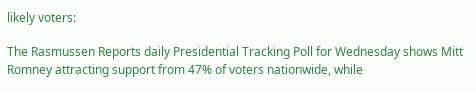likely voters:

The Rasmussen Reports daily Presidential Tracking Poll for Wednesday shows Mitt Romney attracting support from 47% of voters nationwide, while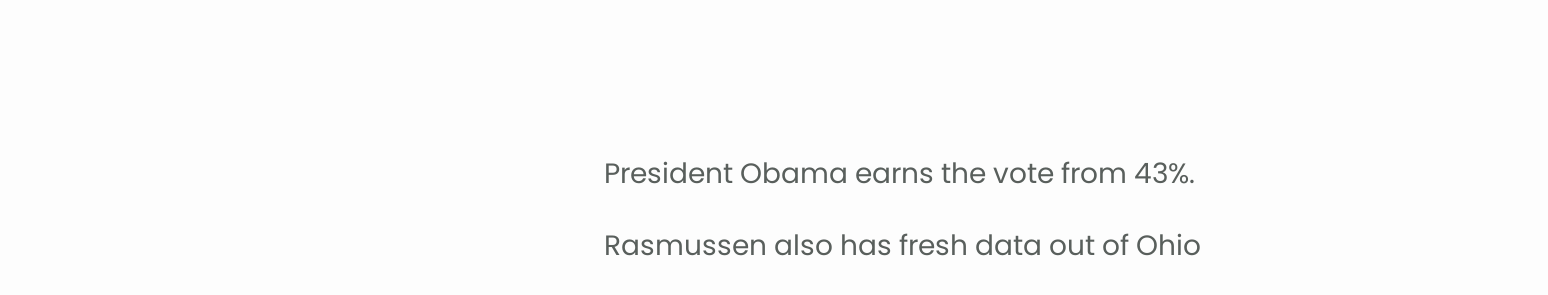President Obama earns the vote from 43%.

Rasmussen also has fresh data out of Ohio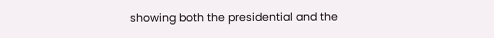showing both the presidential and the